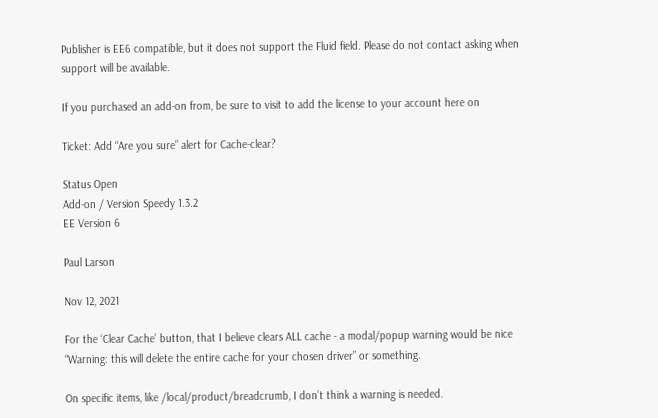Publisher is EE6 compatible, but it does not support the Fluid field. Please do not contact asking when support will be available.

If you purchased an add-on from, be sure to visit to add the license to your account here on

Ticket: Add “Are you sure” alert for Cache-clear?

Status Open
Add-on / Version Speedy 1.3.2
EE Version 6

Paul Larson

Nov 12, 2021

For the ‘Clear Cache’ button, that I believe clears ALL cache - a modal/popup warning would be nice “Warning: this will delete the entire cache for your chosen driver” or something.

On specific items, like /local/product/breadcrumb, I don’t think a warning is needed.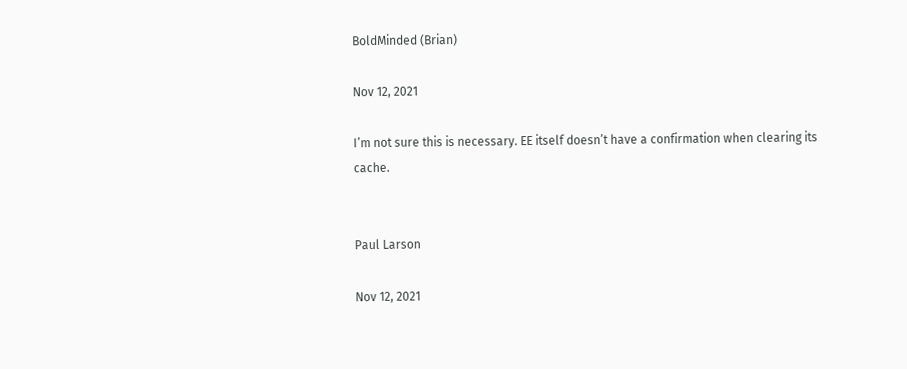BoldMinded (Brian)

Nov 12, 2021

I’m not sure this is necessary. EE itself doesn’t have a confirmation when clearing its cache.


Paul Larson

Nov 12, 2021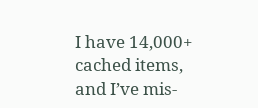I have 14,000+ cached items, and I’ve mis-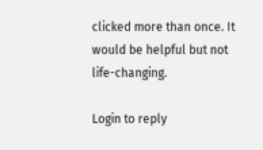clicked more than once. It would be helpful but not life-changing.

Login to reply